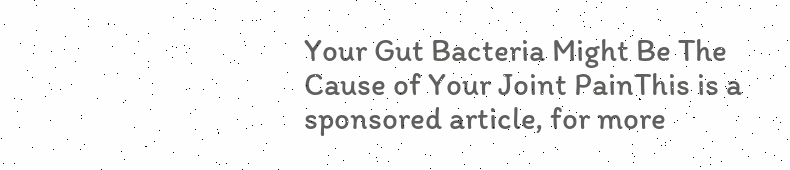Your Gut Bacteria Might Be The Cause of Your Joint PainThis is a sponsored article, for more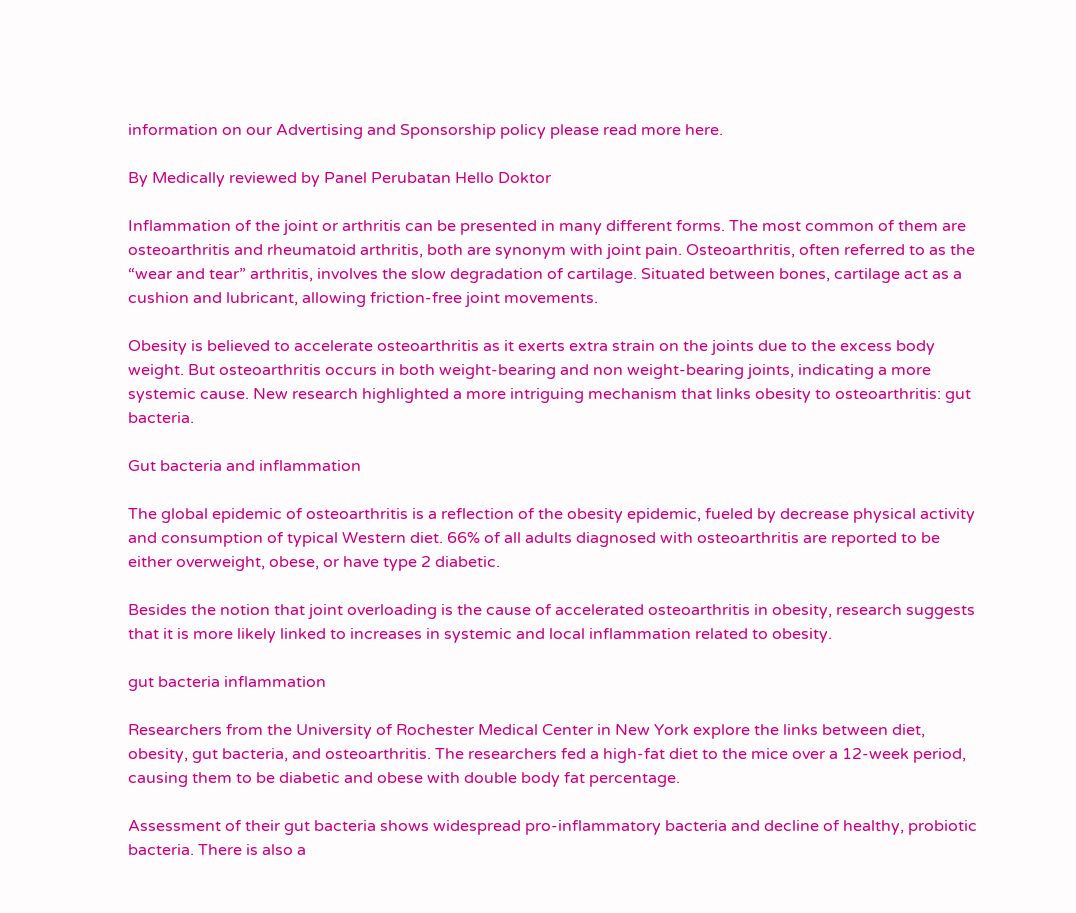information on our Advertising and Sponsorship policy please read more here.

By Medically reviewed by Panel Perubatan Hello Doktor

Inflammation of the joint or arthritis can be presented in many different forms. The most common of them are osteoarthritis and rheumatoid arthritis, both are synonym with joint pain. Osteoarthritis, often referred to as the “wear and tear” arthritis, involves the slow degradation of cartilage. Situated between bones, cartilage act as a cushion and lubricant, allowing friction-free joint movements.

Obesity is believed to accelerate osteoarthritis as it exerts extra strain on the joints due to the excess body weight. But osteoarthritis occurs in both weight-bearing and non weight-bearing joints, indicating a more systemic cause. New research highlighted a more intriguing mechanism that links obesity to osteoarthritis: gut bacteria.

Gut bacteria and inflammation

The global epidemic of osteoarthritis is a reflection of the obesity epidemic, fueled by decrease physical activity and consumption of typical Western diet. 66% of all adults diagnosed with osteoarthritis are reported to be either overweight, obese, or have type 2 diabetic.

Besides the notion that joint overloading is the cause of accelerated osteoarthritis in obesity, research suggests that it is more likely linked to increases in systemic and local inflammation related to obesity.

gut bacteria inflammation

Researchers from the University of Rochester Medical Center in New York explore the links between diet, obesity, gut bacteria, and osteoarthritis. The researchers fed a high-fat diet to the mice over a 12-week period, causing them to be diabetic and obese with double body fat percentage.

Assessment of their gut bacteria shows widespread pro-inflammatory bacteria and decline of healthy, probiotic bacteria. There is also a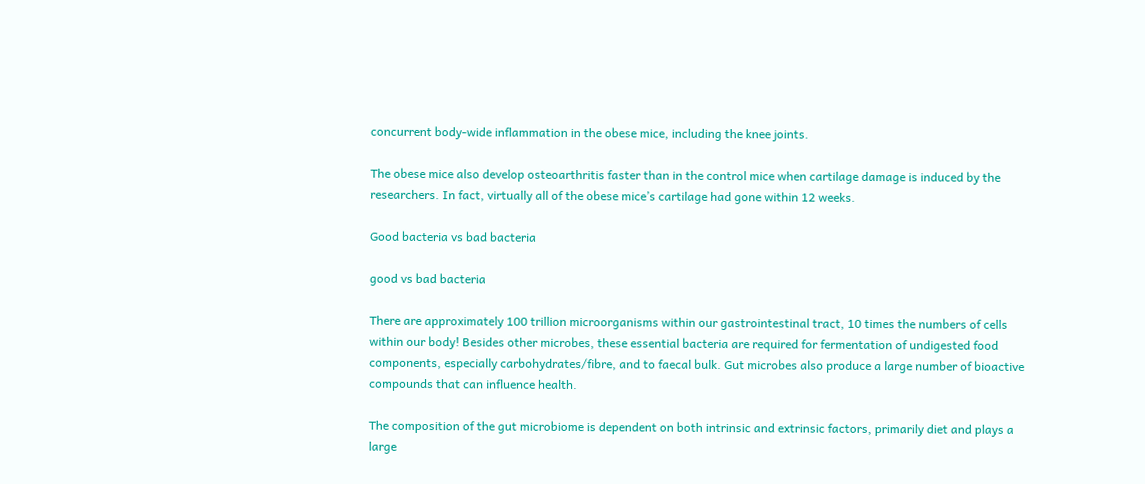concurrent body-wide inflammation in the obese mice, including the knee joints.

The obese mice also develop osteoarthritis faster than in the control mice when cartilage damage is induced by the researchers. In fact, virtually all of the obese mice’s cartilage had gone within 12 weeks.

Good bacteria vs bad bacteria

good vs bad bacteria

There are approximately 100 trillion microorganisms within our gastrointestinal tract, 10 times the numbers of cells within our body! Besides other microbes, these essential bacteria are required for fermentation of undigested food components, especially carbohydrates/fibre, and to faecal bulk. Gut microbes also produce a large number of bioactive compounds that can influence health.

The composition of the gut microbiome is dependent on both intrinsic and extrinsic factors, primarily diet and plays a large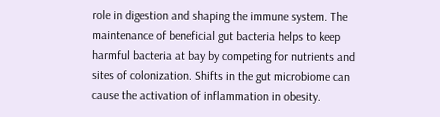role in digestion and shaping the immune system. The maintenance of beneficial gut bacteria helps to keep harmful bacteria at bay by competing for nutrients and sites of colonization. Shifts in the gut microbiome can cause the activation of inflammation in obesity.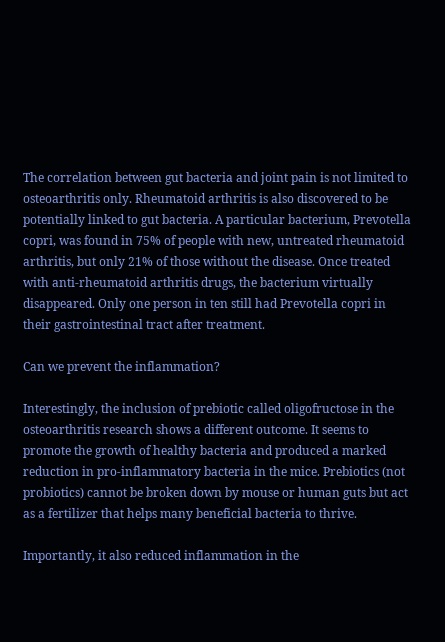The correlation between gut bacteria and joint pain is not limited to osteoarthritis only. Rheumatoid arthritis is also discovered to be potentially linked to gut bacteria. A particular bacterium, Prevotella copri, was found in 75% of people with new, untreated rheumatoid arthritis, but only 21% of those without the disease. Once treated with anti-rheumatoid arthritis drugs, the bacterium virtually disappeared. Only one person in ten still had Prevotella copri in their gastrointestinal tract after treatment.

Can we prevent the inflammation?

Interestingly, the inclusion of prebiotic called oligofructose in the osteoarthritis research shows a different outcome. It seems to promote the growth of healthy bacteria and produced a marked reduction in pro-inflammatory bacteria in the mice. Prebiotics (not probiotics) cannot be broken down by mouse or human guts but act as a fertilizer that helps many beneficial bacteria to thrive.

Importantly, it also reduced inflammation in the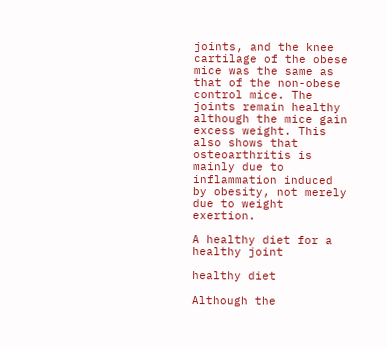joints, and the knee cartilage of the obese mice was the same as that of the non-obese control mice. The joints remain healthy although the mice gain excess weight. This also shows that osteoarthritis is mainly due to inflammation induced by obesity, not merely due to weight exertion.

A healthy diet for a healthy joint

healthy diet

Although the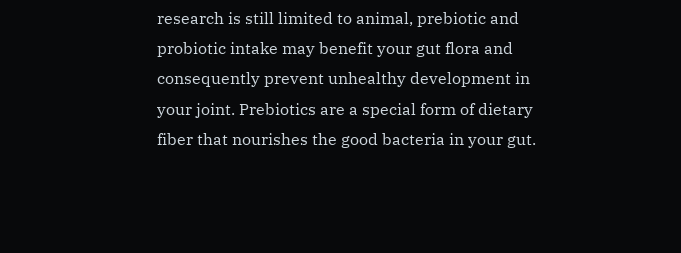research is still limited to animal, prebiotic and probiotic intake may benefit your gut flora and consequently prevent unhealthy development in your joint. Prebiotics are a special form of dietary fiber that nourishes the good bacteria in your gut.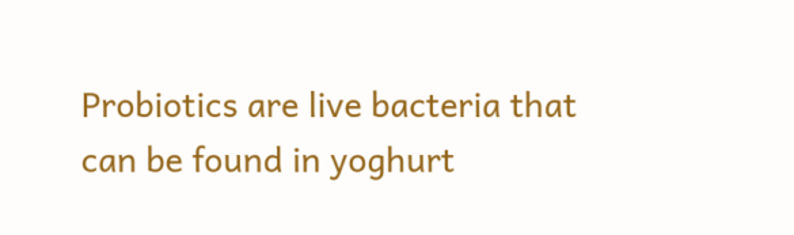Probiotics are live bacteria that can be found in yoghurt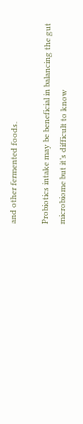and other fermented foods.

Probiotics intake may be beneficial in balancing the gut microbiome but it’s difficult to know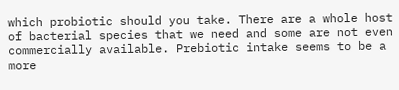which probiotic should you take. There are a whole host of bacterial species that we need and some are not even commercially available. Prebiotic intake seems to be a more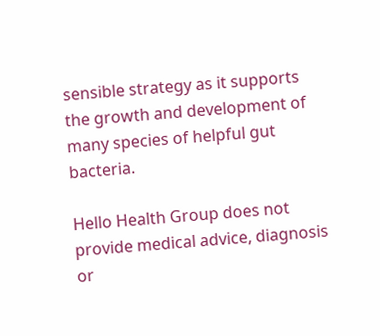sensible strategy as it supports the growth and development of many species of helpful gut bacteria.

Hello Health Group does not provide medical advice, diagnosis or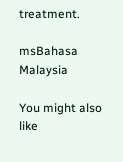treatment.

msBahasa Malaysia

You might also like